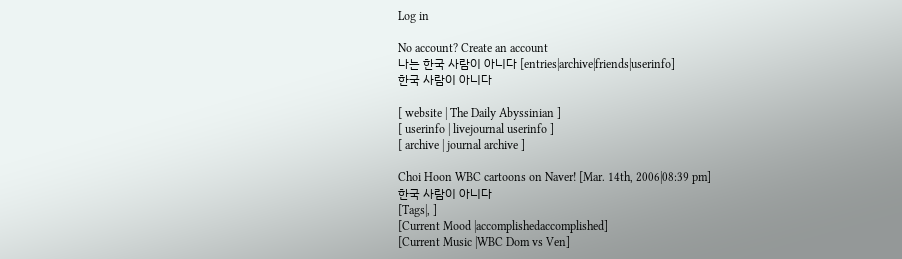Log in

No account? Create an account
나는 한국 사람이 아니다 [entries|archive|friends|userinfo]
한국 사람이 아니다

[ website | The Daily Abyssinian ]
[ userinfo | livejournal userinfo ]
[ archive | journal archive ]

Choi Hoon WBC cartoons on Naver! [Mar. 14th, 2006|08:39 pm]
한국 사람이 아니다
[Tags|, ]
[Current Mood |accomplishedaccomplished]
[Current Music |WBC Dom vs Ven]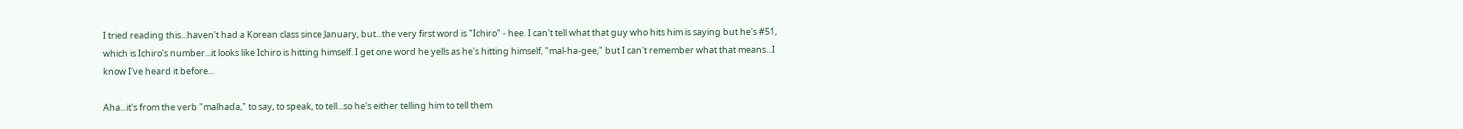I tried reading this...haven't had a Korean class since January, but...the very first word is "Ichiro" - hee. I can't tell what that guy who hits him is saying but he's #51, which is Ichiro's number...it looks like Ichiro is hitting himself. I get one word he yells as he's hitting himself, "mal-ha-gee," but I can't remember what that means...I know I've heard it before...

Aha...it's from the verb "malhada," to say, to speak, to tell...so he's either telling him to tell them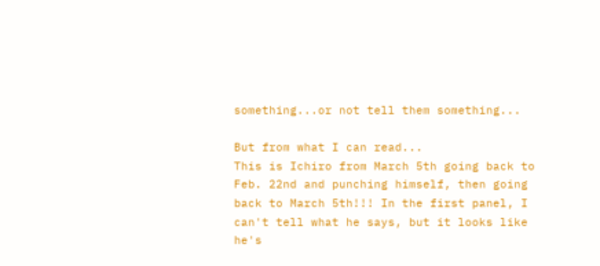something...or not tell them something...

But from what I can read...
This is Ichiro from March 5th going back to Feb. 22nd and punching himself, then going back to March 5th!!! In the first panel, I can't tell what he says, but it looks like he's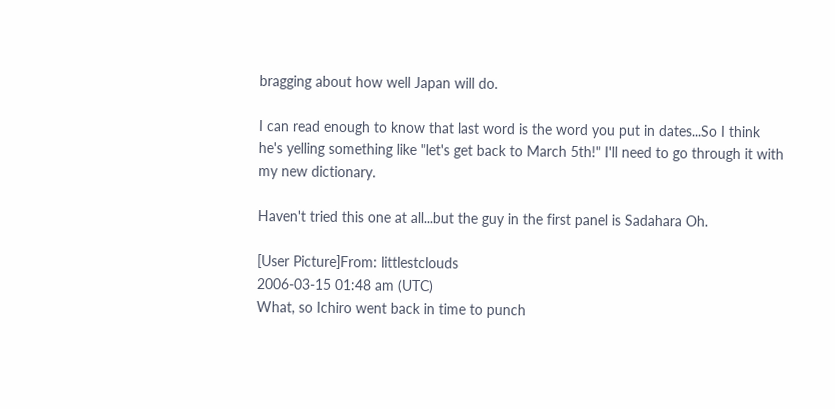bragging about how well Japan will do.

I can read enough to know that last word is the word you put in dates...So I think he's yelling something like "let's get back to March 5th!" I'll need to go through it with my new dictionary.

Haven't tried this one at all...but the guy in the first panel is Sadahara Oh.

[User Picture]From: littlestclouds
2006-03-15 01:48 am (UTC)
What, so Ichiro went back in time to punch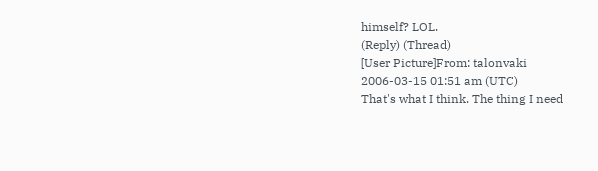himself? LOL.
(Reply) (Thread)
[User Picture]From: talonvaki
2006-03-15 01:51 am (UTC)
That's what I think. The thing I need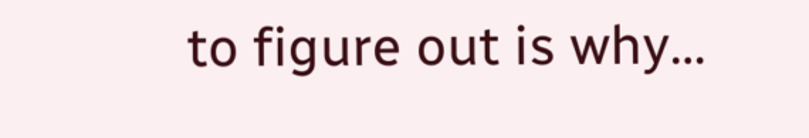to figure out is why...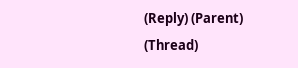(Reply) (Parent) (Thread)